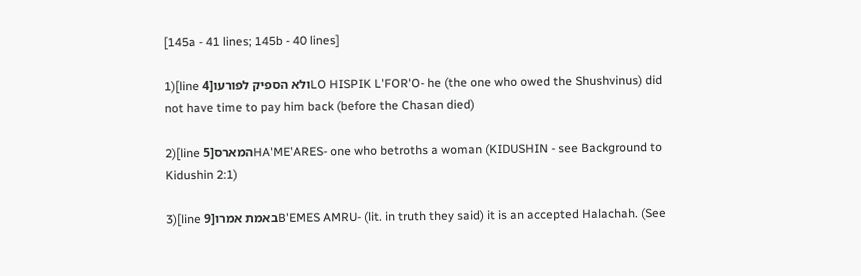[145a - 41 lines; 145b - 40 lines]

1)[line 4]ולא הספיק לפורעוLO HISPIK L'FOR'O- he (the one who owed the Shushvinus) did not have time to pay him back (before the Chasan died)

2)[line 5]המארסHA'ME'ARES- one who betroths a woman (KIDUSHIN - see Background to Kidushin 2:1)

3)[line 9]באמת אמרוB'EMES AMRU- (lit. in truth they said) it is an accepted Halachah. (See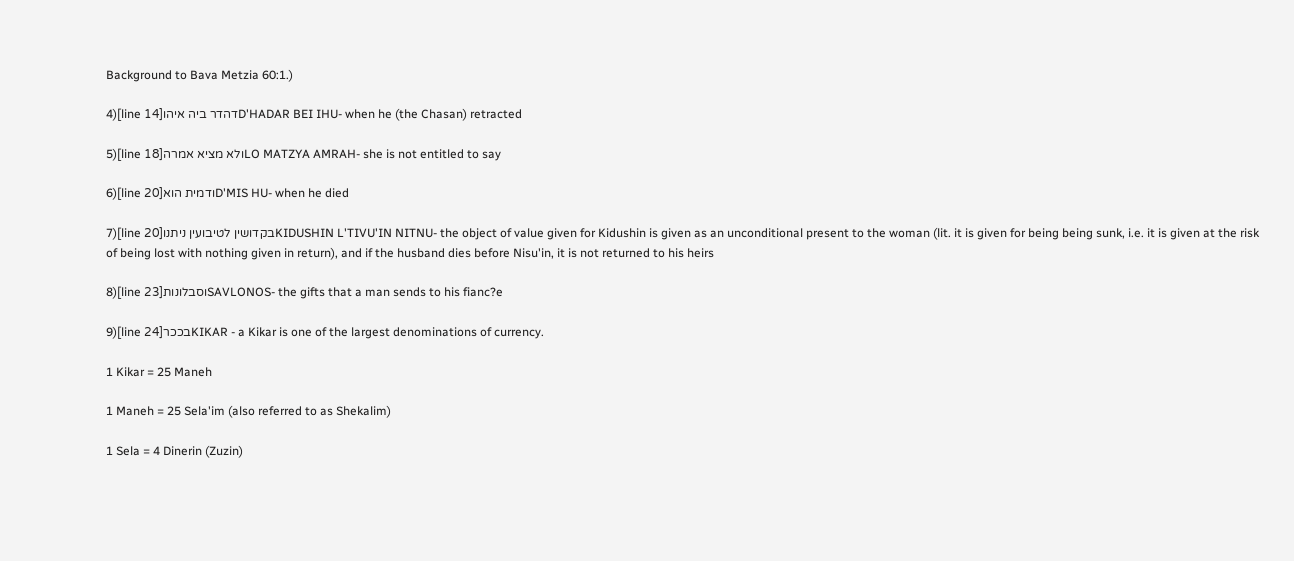Background to Bava Metzia 60:1.)

4)[line 14]דהדר ביה איהוD'HADAR BEI IHU- when he (the Chasan) retracted

5)[line 18]ולא מציא אמרהLO MATZYA AMRAH- she is not entitled to say

6)[line 20]ודמית הואD'MIS HU- when he died

7)[line 20]בקדושין לטיבועין ניתנוKIDUSHIN L'TIVU'IN NITNU- the object of value given for Kidushin is given as an unconditional present to the woman (lit. it is given for being being sunk, i.e. it is given at the risk of being lost with nothing given in return), and if the husband dies before Nisu'in, it is not returned to his heirs

8)[line 23]וסבלונותSAVLONOS- the gifts that a man sends to his fianc?e

9)[line 24]בככרKIKAR - a Kikar is one of the largest denominations of currency.

1 Kikar = 25 Maneh

1 Maneh = 25 Sela'im (also referred to as Shekalim)

1 Sela = 4 Dinerin (Zuzin)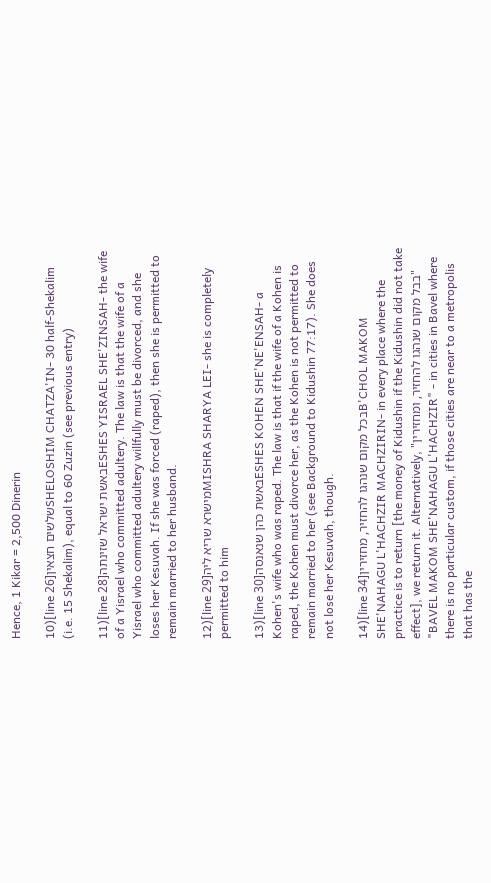Hence, 1 Kikar = 2,500 Dinerin

10)[line 26]שלשים חצאיןSHELOSHIM CHATZA'IN- 30 half-Shekalim (i.e. 15 Shekalim), equal to 60 Zuzin (see previous entry)

11)[line 28]באשת ישראל שזינתהESHES YISRAEL SHE'ZINSAH- the wife of a Yisrael who committed adultery. The law is that the wife of a Yisrael who committed adultery willfully must be divorced, and she loses her Kesuvah. If she was forced (raped), then she is permitted to remain married to her husband.

12)[line 29]מישרא שריא ליהMISHRA SHARYA LEI- she is completely permitted to him

13)[line 30]באשת כהן שנאנסהESHES KOHEN SHE'NE'ENSAH- a Kohen's wife who was raped. The law is that if the wife of a Kohen is raped, the Kohen must divorce her, as the Kohen is not permitted to remain married to her (see Background to Kidushin 77:17). She does not lose her Kesuvah, though.

14)[line 34]בכל מקום שנהגו להחזיר, מחזיריןB'CHOL MAKOM SHE'NAHAGU L'HACHZIR MACHZIRIN- in every place where the practice is to return [the money of Kidushin if the Kidushin did not take effect], we return it. Alternatively, "בבל מקום שנהגו להחזיר, ומחזירין" "BAVEL MAKOM SHE'NAHAGU L'HACHZIR" - in cities in Bavel where there is no particular custom, if those cities are near to a metropolis that has the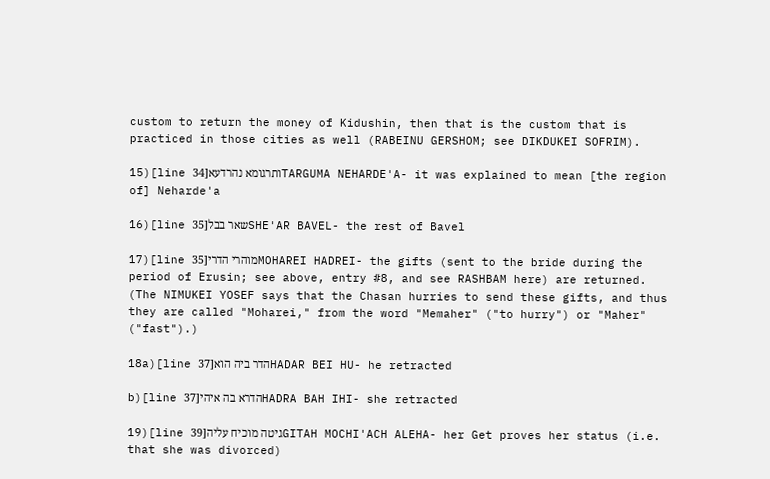custom to return the money of Kidushin, then that is the custom that is practiced in those cities as well (RABEINU GERSHOM; see DIKDUKEI SOFRIM).

15)[line 34]ותרגומא נהרדעאTARGUMA NEHARDE'A- it was explained to mean [the region of] Neharde'a

16)[line 35]שאר בבלSHE'AR BAVEL- the rest of Bavel

17)[line 35]מוהרי הדריMOHAREI HADREI- the gifts (sent to the bride during the period of Erusin; see above, entry #8, and see RASHBAM here) are returned. (The NIMUKEI YOSEF says that the Chasan hurries to send these gifts, and thus they are called "Moharei," from the word "Memaher" ("to hurry") or "Maher" ("fast").)

18a)[line 37]הדר ביה הואHADAR BEI HU- he retracted

b)[line 37]הדרא בה איהיHADRA BAH IHI- she retracted

19)[line 39]גיטה מוכיח עליהGITAH MOCHI'ACH ALEHA- her Get proves her status (i.e. that she was divorced)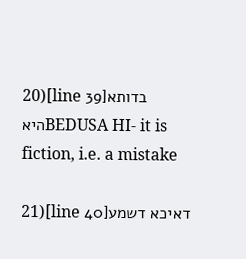20)[line 39]בדותא היאBEDUSA HI- it is fiction, i.e. a mistake

21)[line 40]דאיכא דשמע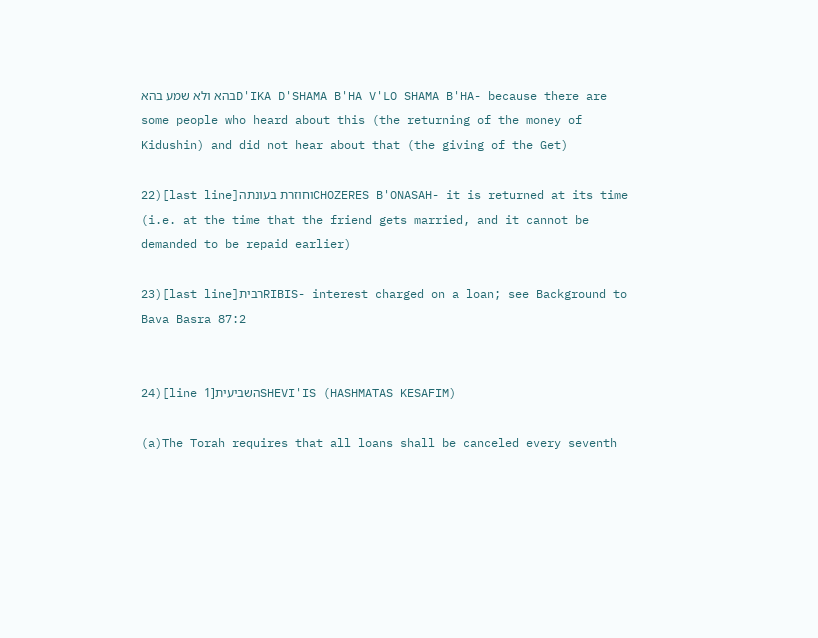בהא ולא שמע בהאD'IKA D'SHAMA B'HA V'LO SHAMA B'HA- because there are some people who heard about this (the returning of the money of Kidushin) and did not hear about that (the giving of the Get)

22)[last line]וחוזרת בעונתהCHOZERES B'ONASAH- it is returned at its time (i.e. at the time that the friend gets married, and it cannot be demanded to be repaid earlier)

23)[last line]רביתRIBIS- interest charged on a loan; see Background to Bava Basra 87:2


24)[line 1]השביעיתSHEVI'IS (HASHMATAS KESAFIM)

(a)The Torah requires that all loans shall be canceled every seventh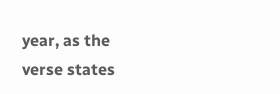year, as the verse states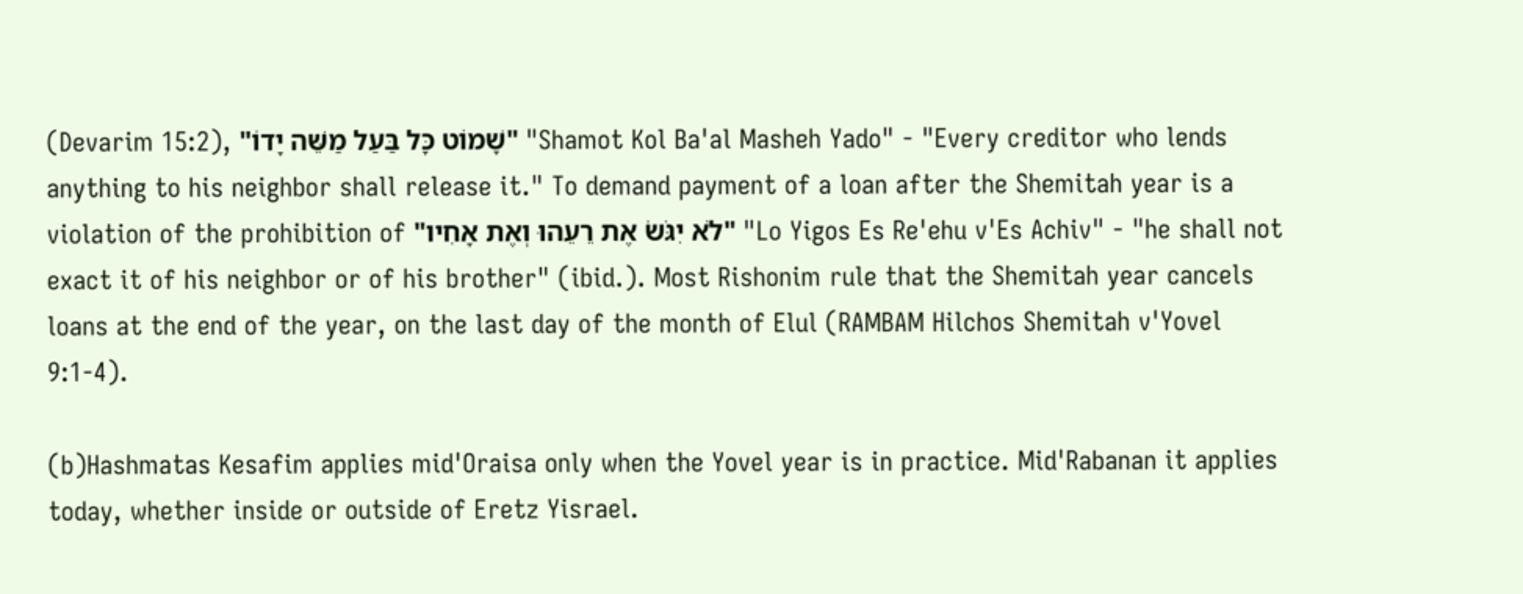(Devarim 15:2), "שָׁמוֹט כָּל בַּעַל מַשֵּׁה יָדוֹ" "Shamot Kol Ba'al Masheh Yado" - "Every creditor who lends anything to his neighbor shall release it." To demand payment of a loan after the Shemitah year is a violation of the prohibition of "לֹא יִגֹּשׂ אֶת רֵעֵהוּ וְאֶת אָחִיו" "Lo Yigos Es Re'ehu v'Es Achiv" - "he shall not exact it of his neighbor or of his brother" (ibid.). Most Rishonim rule that the Shemitah year cancels loans at the end of the year, on the last day of the month of Elul (RAMBAM Hilchos Shemitah v'Yovel 9:1-4).

(b)Hashmatas Kesafim applies mid'Oraisa only when the Yovel year is in practice. Mid'Rabanan it applies today, whether inside or outside of Eretz Yisrael.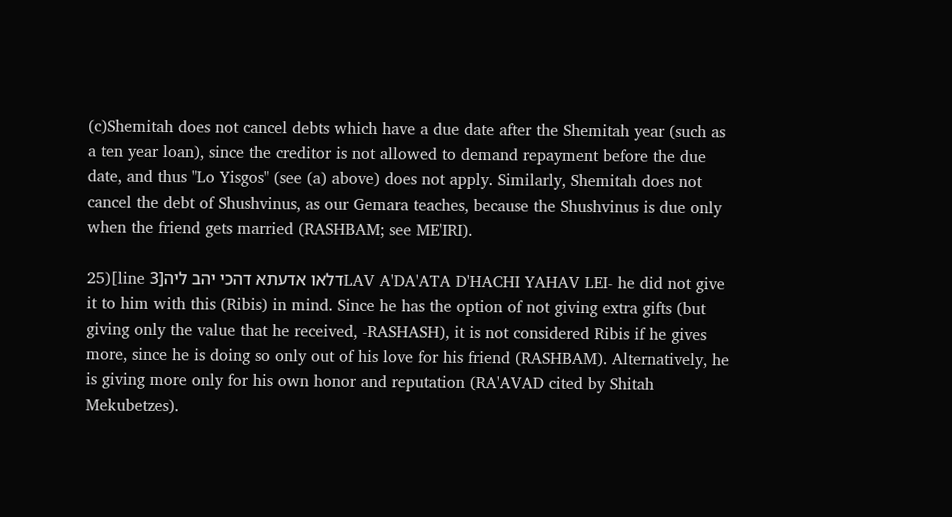(c)Shemitah does not cancel debts which have a due date after the Shemitah year (such as a ten year loan), since the creditor is not allowed to demand repayment before the due date, and thus "Lo Yisgos" (see (a) above) does not apply. Similarly, Shemitah does not cancel the debt of Shushvinus, as our Gemara teaches, because the Shushvinus is due only when the friend gets married (RASHBAM; see ME'IRI).

25)[line 3]דלאו אדעתא דהכי יהב ליהLAV A'DA'ATA D'HACHI YAHAV LEI- he did not give it to him with this (Ribis) in mind. Since he has the option of not giving extra gifts (but giving only the value that he received, -RASHASH), it is not considered Ribis if he gives more, since he is doing so only out of his love for his friend (RASHBAM). Alternatively, he is giving more only for his own honor and reputation (RA'AVAD cited by Shitah Mekubetzes).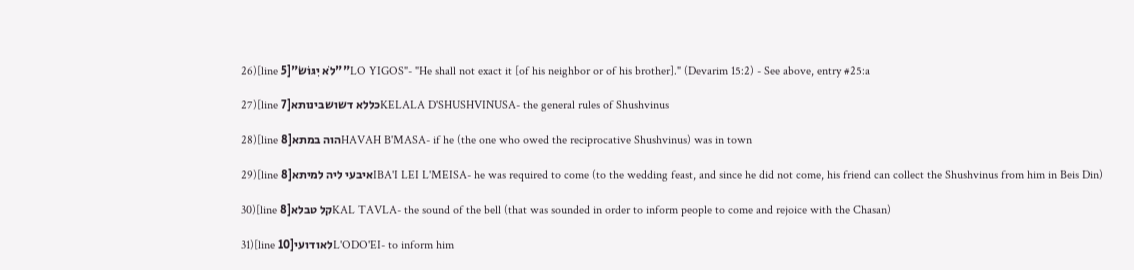26)[line 5]"לֹא יִגּוֹשׂ""LO YIGOS"- "He shall not exact it [of his neighbor or of his brother]." (Devarim 15:2) - See above, entry #25:a

27)[line 7]כללא דשושבינותאKELALA D'SHUSHVINUSA- the general rules of Shushvinus

28)[line 8]הוה במתאHAVAH B'MASA- if he (the one who owed the reciprocative Shushvinus) was in town

29)[line 8]איבעי ליה למיתאIBA'I LEI L'MEISA- he was required to come (to the wedding feast, and since he did not come, his friend can collect the Shushvinus from him in Beis Din)

30)[line 8]קל טבלאKAL TAVLA- the sound of the bell (that was sounded in order to inform people to come and rejoice with the Chasan)

31)[line 10]לאודועיL'ODO'EI- to inform him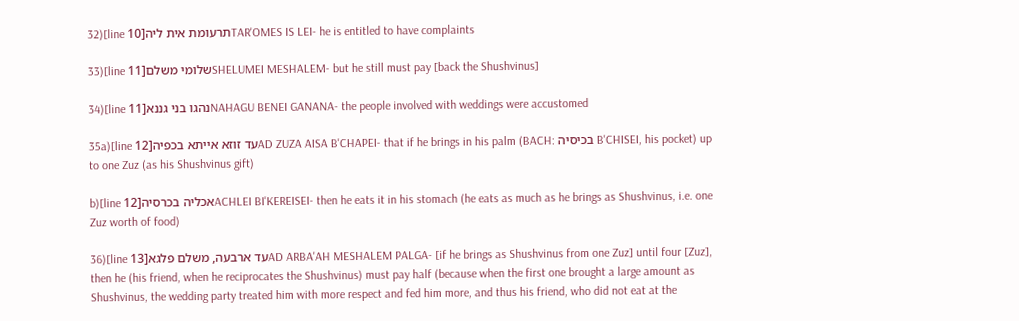32)[line 10]תרעומת אית ליהTAR'OMES IS LEI- he is entitled to have complaints

33)[line 11]שלומי משלםSHELUMEI MESHALEM- but he still must pay [back the Shushvinus]

34)[line 11]נהגו בני גננאNAHAGU BENEI GANANA- the people involved with weddings were accustomed

35a)[line 12]עד זוזא אייתא בכפיהAD ZUZA AISA B'CHAPEI- that if he brings in his palm (BACH: בכיסיה B'CHISEI, his pocket) up to one Zuz (as his Shushvinus gift)

b)[line 12]אכליה בכרסיהACHLEI BI'KEREISEI- then he eats it in his stomach (he eats as much as he brings as Shushvinus, i.e. one Zuz worth of food)

36)[line 13]עד ארבעה, משלם פלגאAD ARBA'AH MESHALEM PALGA- [if he brings as Shushvinus from one Zuz] until four [Zuz], then he (his friend, when he reciprocates the Shushvinus) must pay half (because when the first one brought a large amount as Shushvinus, the wedding party treated him with more respect and fed him more, and thus his friend, who did not eat at the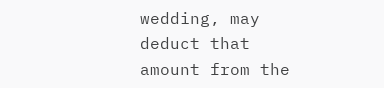wedding, may deduct that amount from the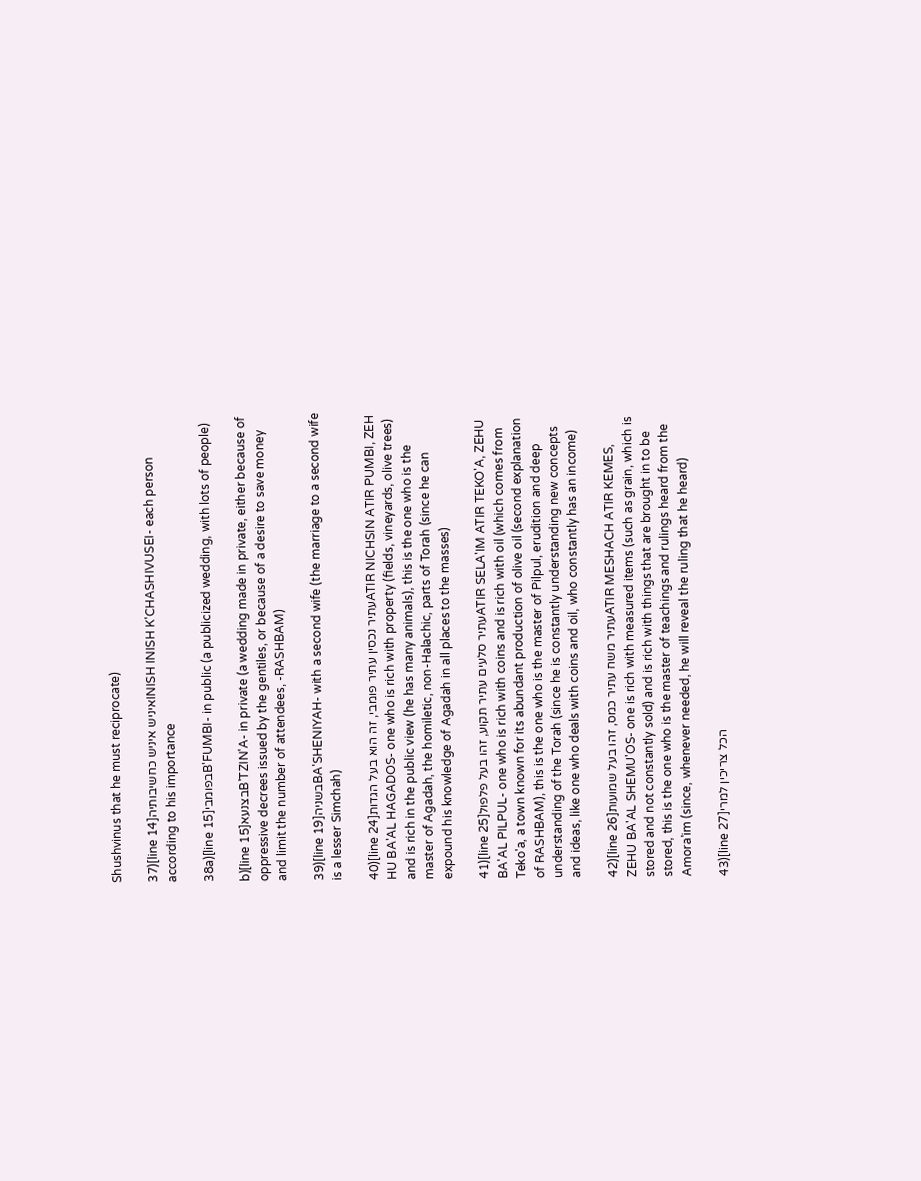Shushvinus that he must reciprocate)

37)[line 14]איניש איניש כחשיבותיהINISH INISH K'CHASHIVUSEI- each person according to his importance

38a)[line 15]בפומביB'FUMBI- in public (a publicized wedding, with lots of people)

b)[line 15]בצנעאB'TZIN'A- in private (a wedding made in private, either because of oppressive decrees issued by the gentiles, or because of a desire to save money and limit the number of attendees, -RASHBAM)

39)[line 19]בשניהBA'SHENIYAH- with a second wife (the marriage to a second wife is a lesser Simchah)

40)[line 24]עתיר נכסין עתיר פומבי, זה הוא בעל הגדותATIR NICHSIN ATIR PUMBI, ZEH HU BA'AL HAGADOS- one who is rich with property (fields, vineyards, olive trees) and is rich in the public view (he has many animals), this is the one who is the master of Agadah, the homiletic, non-Halachic, parts of Torah (since he can expound his knowledge of Agadah in all places to the masses)

41)[line 25]עתיר סלעים עתיר תקוע, זהו בעל פלפולATIR SELA'IM ATIR TEKO'A, ZEHU BA'AL PILPUL- one who is rich with coins and is rich with oil (which comes from Teko'a, a town known for its abundant production of olive oil (second explanation of RASHBAM), this is the one who is the master of Pilpul, erudition and deep understanding of the Torah (since he is constantly understanding new concepts and ideas, like one who deals with coins and oil, who constantly has an income)

42)[line 26]עתיר משח עתיר כמס, זהו בעל שמועותATIR MESHACH ATIR KEMES, ZEHU BA'AL SHEMU'OS- one is rich with measured items (such as grain, which is stored and not constantly sold) and is rich with things that are brought in to be stored, this is the one who is the master of teachings and rulings heard from the Amora'im (since, whenever needed, he will reveal the ruling that he heard)

43)[line 27]הכל צריכין למרי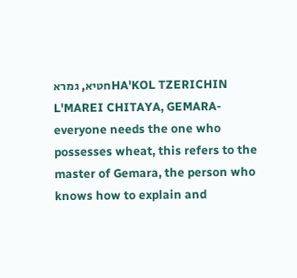חטיא, גמראHA'KOL TZERICHIN L'MAREI CHITAYA, GEMARA- everyone needs the one who possesses wheat, this refers to the master of Gemara, the person who knows how to explain and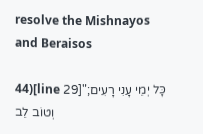resolve the Mishnayos and Beraisos

44)[line 29]"כָּל יְמֵי עָנִי רָעִים; וְטוֹב לֵב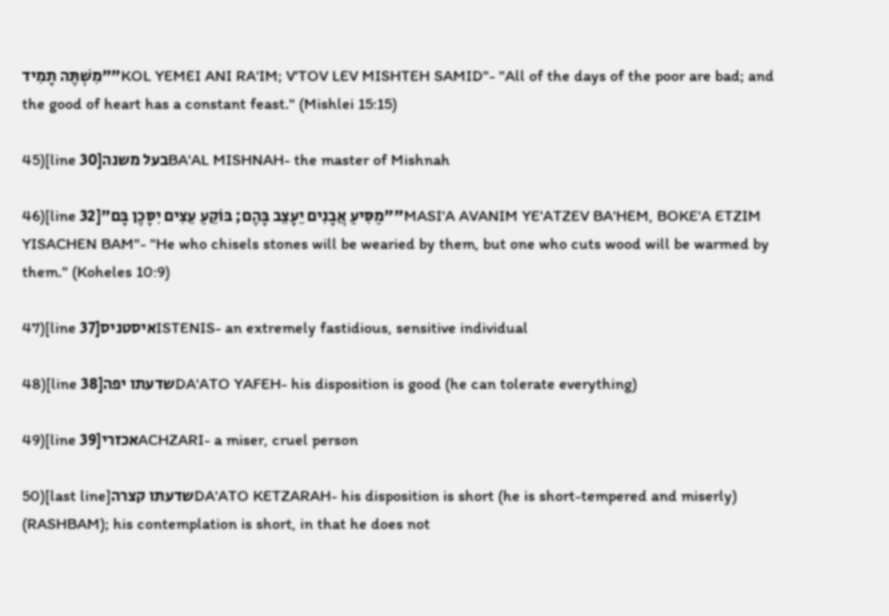מִשְׁתֶּה תָמִיד""KOL YEMEI ANI RA'IM; V'TOV LEV MISHTEH SAMID"- "All of the days of the poor are bad; and the good of heart has a constant feast." (Mishlei 15:15)

45)[line 30]בעל משנהBA'AL MISHNAH- the master of Mishnah

46)[line 32]"מַסִּיעַ אֲבָנִים יֵעָצֵב בָּהֶם; בּוֹקֵעַ עֵצִים יִסָּכֶן בָּם""MASI'A AVANIM YE'ATZEV BA'HEM, BOKE'A ETZIM YISACHEN BAM"- "He who chisels stones will be wearied by them, but one who cuts wood will be warmed by them." (Koheles 10:9)

47)[line 37]איסטניסISTENIS- an extremely fastidious, sensitive individual

48)[line 38]שדעתו יפהDA'ATO YAFEH- his disposition is good (he can tolerate everything)

49)[line 39]אכזריACHZARI- a miser, cruel person

50)[last line]שדעתו קצרהDA'ATO KETZARAH- his disposition is short (he is short-tempered and miserly) (RASHBAM); his contemplation is short, in that he does not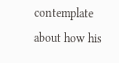contemplate about how his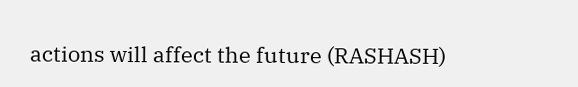actions will affect the future (RASHASH)